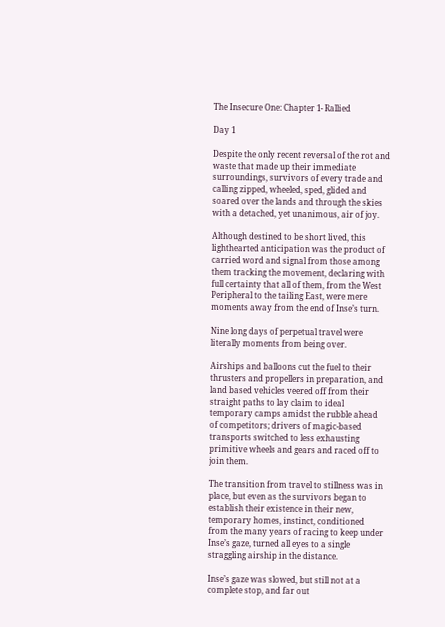The Insecure One: Chapter 1- Rallied

Day 1

Despite the only recent reversal of the rot and waste that made up their immediate surroundings, survivors of every trade and calling zipped, wheeled, sped, glided and soared over the lands and through the skies with a detached, yet unanimous, air of joy.

Although destined to be short lived, this lighthearted anticipation was the product of carried word and signal from those among them tracking the movement, declaring with full certainty that all of them, from the West Peripheral to the tailing East, were mere moments away from the end of Inse’s turn.

Nine long days of perpetual travel were literally moments from being over.

Airships and balloons cut the fuel to their thrusters and propellers in preparation, and land based vehicles veered off from their straight paths to lay claim to ideal temporary camps amidst the rubble ahead of competitors; drivers of magic-based transports switched to less exhausting primitive wheels and gears and raced off to join them.

The transition from travel to stillness was in place, but even as the survivors began to establish their existence in their new, temporary homes, instinct, conditioned from the many years of racing to keep under Inse’s gaze, turned all eyes to a single straggling airship in the distance.

Inse’s gaze was slowed, but still not at a complete stop, and far out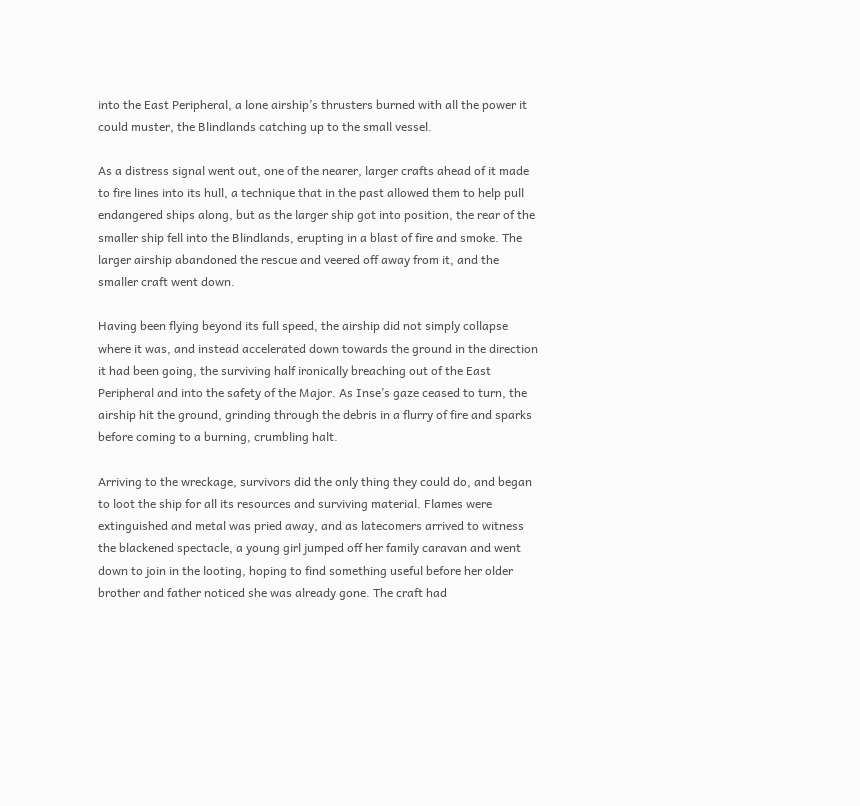into the East Peripheral, a lone airship’s thrusters burned with all the power it could muster, the Blindlands catching up to the small vessel.

As a distress signal went out, one of the nearer, larger crafts ahead of it made to fire lines into its hull, a technique that in the past allowed them to help pull endangered ships along, but as the larger ship got into position, the rear of the smaller ship fell into the Blindlands, erupting in a blast of fire and smoke. The larger airship abandoned the rescue and veered off away from it, and the smaller craft went down.

Having been flying beyond its full speed, the airship did not simply collapse where it was, and instead accelerated down towards the ground in the direction it had been going, the surviving half ironically breaching out of the East Peripheral and into the safety of the Major. As Inse’s gaze ceased to turn, the airship hit the ground, grinding through the debris in a flurry of fire and sparks before coming to a burning, crumbling halt.

Arriving to the wreckage, survivors did the only thing they could do, and began to loot the ship for all its resources and surviving material. Flames were extinguished and metal was pried away, and as latecomers arrived to witness the blackened spectacle, a young girl jumped off her family caravan and went down to join in the looting, hoping to find something useful before her older brother and father noticed she was already gone. The craft had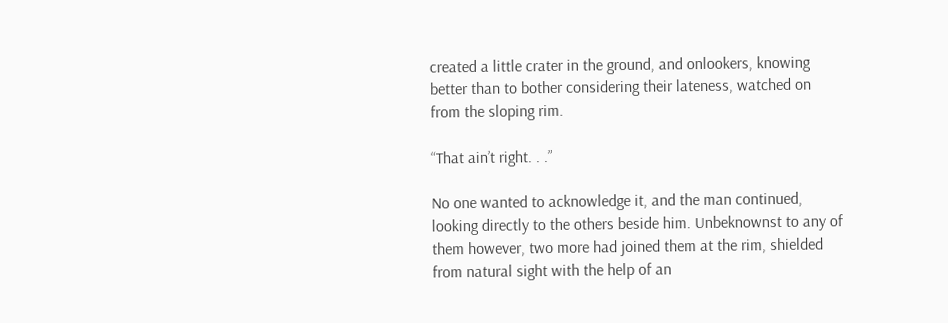created a little crater in the ground, and onlookers, knowing better than to bother considering their lateness, watched on from the sloping rim.

“That ain’t right. . .”

No one wanted to acknowledge it, and the man continued, looking directly to the others beside him. Unbeknownst to any of them however, two more had joined them at the rim, shielded from natural sight with the help of an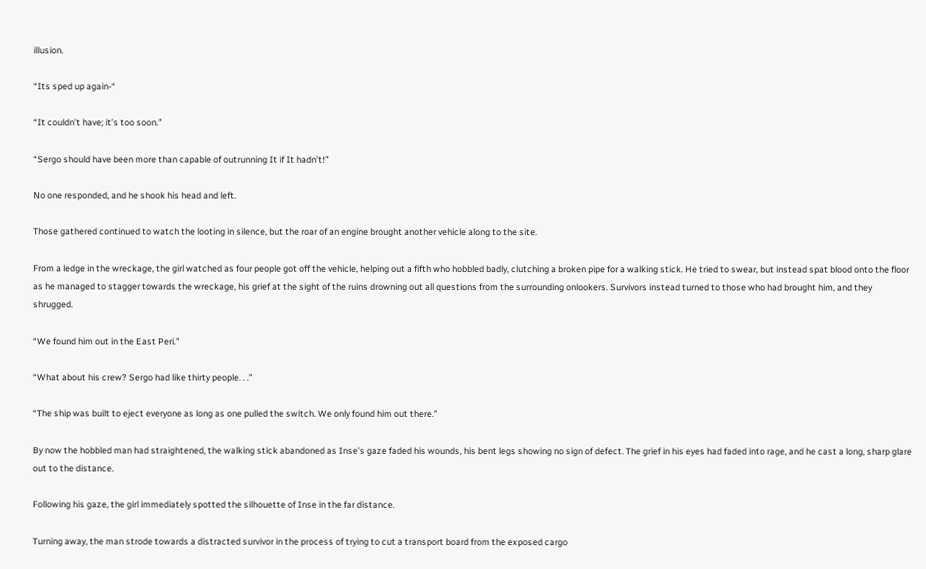illusion.

“Its sped up again-“

“It couldn’t have; it’s too soon.”

“Sergo should have been more than capable of outrunning It if It hadn’t!”

No one responded, and he shook his head and left.

Those gathered continued to watch the looting in silence, but the roar of an engine brought another vehicle along to the site.

From a ledge in the wreckage, the girl watched as four people got off the vehicle, helping out a fifth who hobbled badly, clutching a broken pipe for a walking stick. He tried to swear, but instead spat blood onto the floor as he managed to stagger towards the wreckage, his grief at the sight of the ruins drowning out all questions from the surrounding onlookers. Survivors instead turned to those who had brought him, and they shrugged.

“We found him out in the East Peri.”

“What about his crew? Sergo had like thirty people. . .”

“The ship was built to eject everyone as long as one pulled the switch. We only found him out there.”

By now the hobbled man had straightened, the walking stick abandoned as Inse’s gaze faded his wounds, his bent legs showing no sign of defect. The grief in his eyes had faded into rage, and he cast a long, sharp glare out to the distance.

Following his gaze, the girl immediately spotted the silhouette of Inse in the far distance.

Turning away, the man strode towards a distracted survivor in the process of trying to cut a transport board from the exposed cargo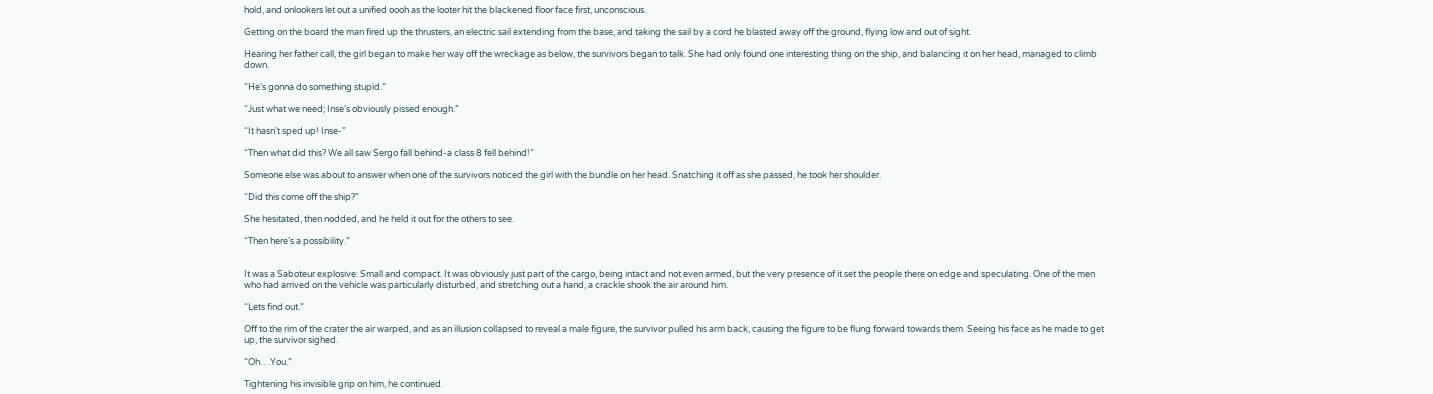hold, and onlookers let out a unified oooh as the looter hit the blackened floor face first, unconscious.

Getting on the board the man fired up the thrusters, an electric sail extending from the base, and taking the sail by a cord he blasted away off the ground, flying low and out of sight.

Hearing her father call, the girl began to make her way off the wreckage as below, the survivors began to talk. She had only found one interesting thing on the ship, and balancing it on her head, managed to climb down.

“He’s gonna do something stupid.”

“Just what we need; Inse’s obviously pissed enough.”

“It hasn’t sped up! Inse-”

“Then what did this? We all saw Sergo fall behind-a class 8 fell behind!”

Someone else was about to answer when one of the survivors noticed the girl with the bundle on her head. Snatching it off as she passed, he took her shoulder.

“Did this come off the ship?”

She hesitated, then nodded, and he held it out for the others to see.

“Then here’s a possibility.”


It was a Saboteur explosive: Small and compact. It was obviously just part of the cargo, being intact and not even armed, but the very presence of it set the people there on edge and speculating. One of the men who had arrived on the vehicle was particularly disturbed, and stretching out a hand, a crackle shook the air around him.

“Lets find out.”

Off to the rim of the crater the air warped, and as an illusion collapsed to reveal a male figure, the survivor pulled his arm back, causing the figure to be flung forward towards them. Seeing his face as he made to get up, the survivor sighed.

“Oh. . .You.”

Tightening his invisible grip on him, he continued.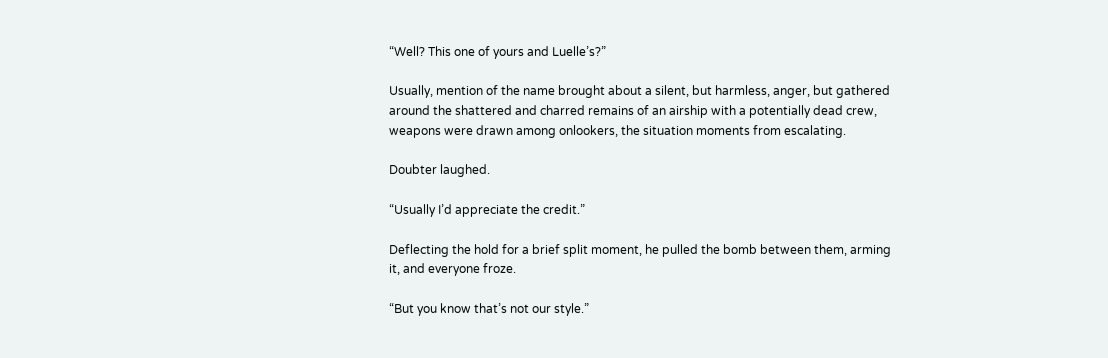“Well? This one of yours and Luelle’s?”

Usually, mention of the name brought about a silent, but harmless, anger, but gathered around the shattered and charred remains of an airship with a potentially dead crew, weapons were drawn among onlookers, the situation moments from escalating.

Doubter laughed.

“Usually I’d appreciate the credit.”

Deflecting the hold for a brief split moment, he pulled the bomb between them, arming it, and everyone froze.

“But you know that’s not our style.”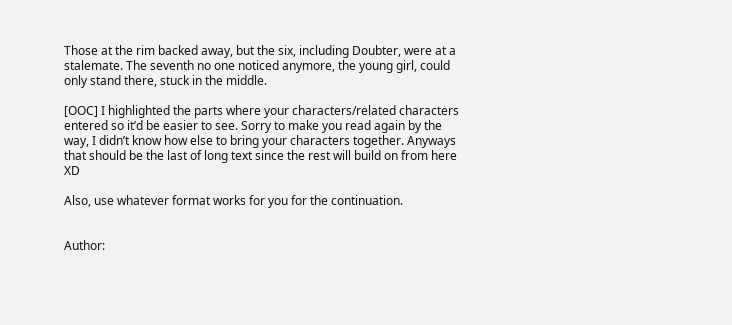Those at the rim backed away, but the six, including Doubter, were at a stalemate. The seventh no one noticed anymore, the young girl, could only stand there, stuck in the middle.

[OOC] I highlighted the parts where your characters/related characters entered so it’d be easier to see. Sorry to make you read again by the way, I didn’t know how else to bring your characters together. Anyways that should be the last of long text since the rest will build on from here XD

Also, use whatever format works for you for the continuation.


Author: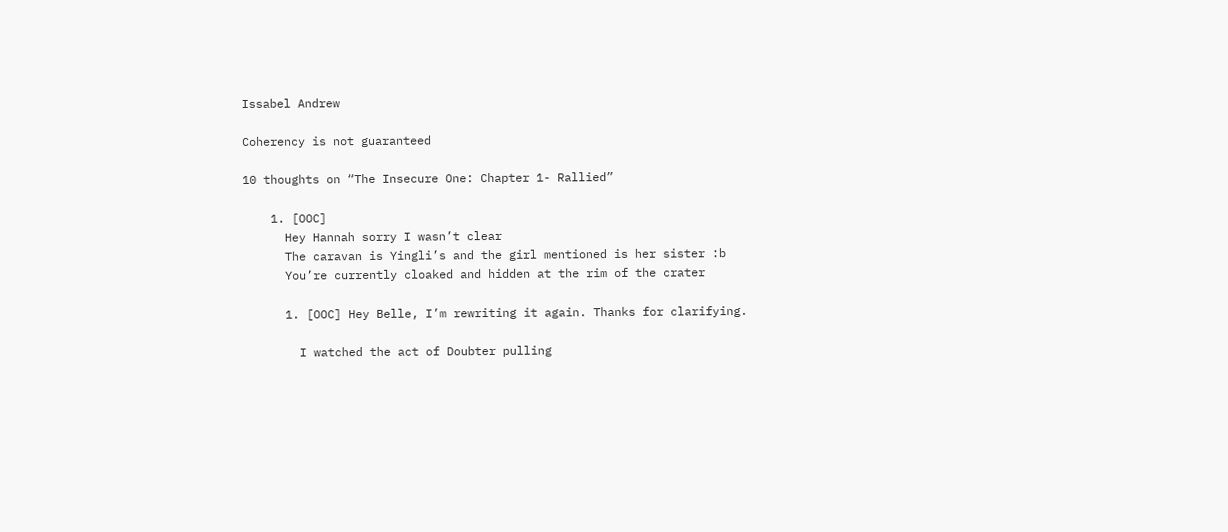Issabel Andrew

Coherency is not guaranteed

10 thoughts on “The Insecure One: Chapter 1- Rallied”

    1. [OOC]
      Hey Hannah sorry I wasn’t clear
      The caravan is Yingli’s and the girl mentioned is her sister :b
      You’re currently cloaked and hidden at the rim of the crater

      1. [OOC] Hey Belle, I’m rewriting it again. Thanks for clarifying.

        I watched the act of Doubter pulling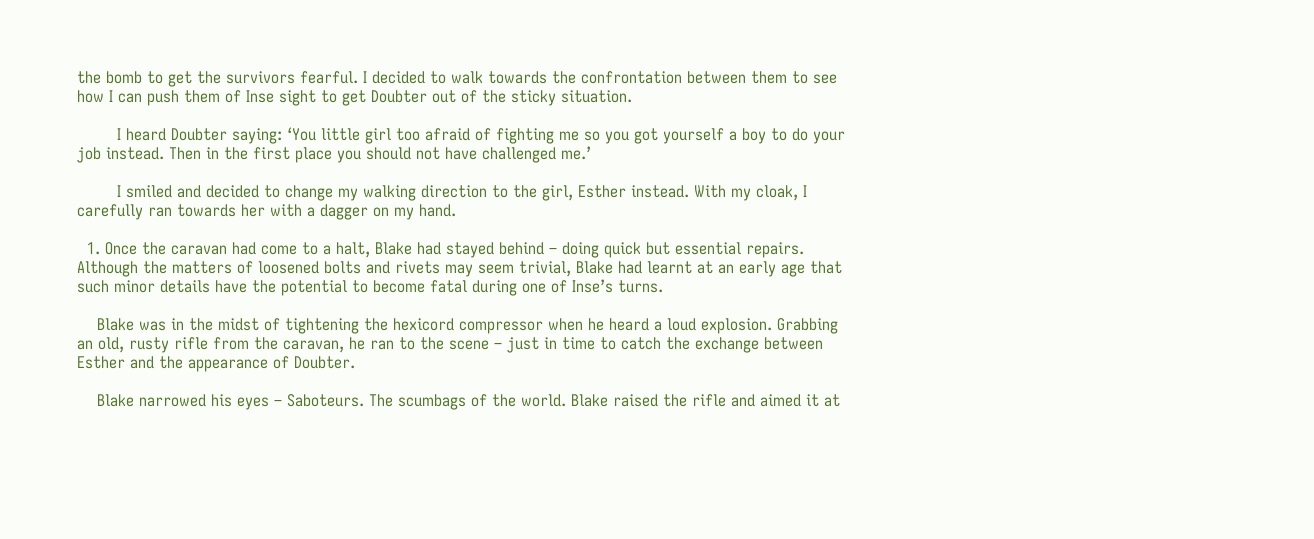the bomb to get the survivors fearful. I decided to walk towards the confrontation between them to see how I can push them of Inse sight to get Doubter out of the sticky situation.

        I heard Doubter saying: ‘You little girl too afraid of fighting me so you got yourself a boy to do your job instead. Then in the first place you should not have challenged me.’

        I smiled and decided to change my walking direction to the girl, Esther instead. With my cloak, I carefully ran towards her with a dagger on my hand.

  1. Once the caravan had come to a halt, Blake had stayed behind – doing quick but essential repairs. Although the matters of loosened bolts and rivets may seem trivial, Blake had learnt at an early age that such minor details have the potential to become fatal during one of Inse’s turns.

    Blake was in the midst of tightening the hexicord compressor when he heard a loud explosion. Grabbing an old, rusty rifle from the caravan, he ran to the scene – just in time to catch the exchange between Esther and the appearance of Doubter.

    Blake narrowed his eyes – Saboteurs. The scumbags of the world. Blake raised the rifle and aimed it at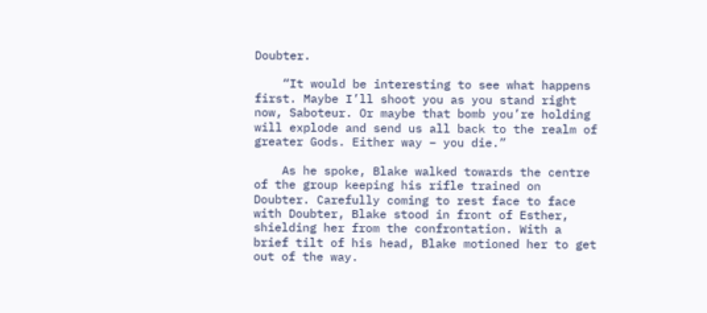Doubter.

    “It would be interesting to see what happens first. Maybe I’ll shoot you as you stand right now, Saboteur. Or maybe that bomb you’re holding will explode and send us all back to the realm of greater Gods. Either way – you die.”

    As he spoke, Blake walked towards the centre of the group keeping his rifle trained on Doubter. Carefully coming to rest face to face with Doubter, Blake stood in front of Esther, shielding her from the confrontation. With a brief tilt of his head, Blake motioned her to get out of the way.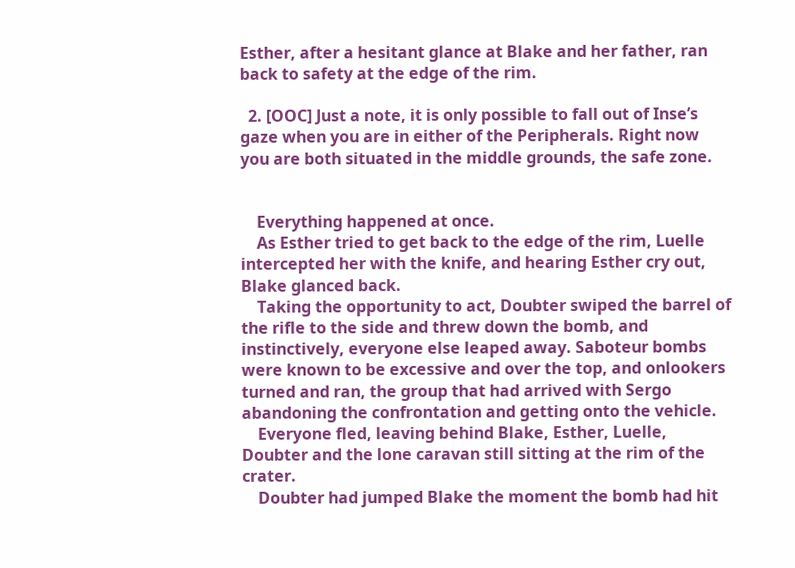Esther, after a hesitant glance at Blake and her father, ran back to safety at the edge of the rim.

  2. [OOC] Just a note, it is only possible to fall out of Inse’s gaze when you are in either of the Peripherals. Right now you are both situated in the middle grounds, the safe zone.


    Everything happened at once.
    As Esther tried to get back to the edge of the rim, Luelle intercepted her with the knife, and hearing Esther cry out, Blake glanced back.
    Taking the opportunity to act, Doubter swiped the barrel of the rifle to the side and threw down the bomb, and instinctively, everyone else leaped away. Saboteur bombs were known to be excessive and over the top, and onlookers turned and ran, the group that had arrived with Sergo abandoning the confrontation and getting onto the vehicle.
    Everyone fled, leaving behind Blake, Esther, Luelle, Doubter and the lone caravan still sitting at the rim of the crater.
    Doubter had jumped Blake the moment the bomb had hit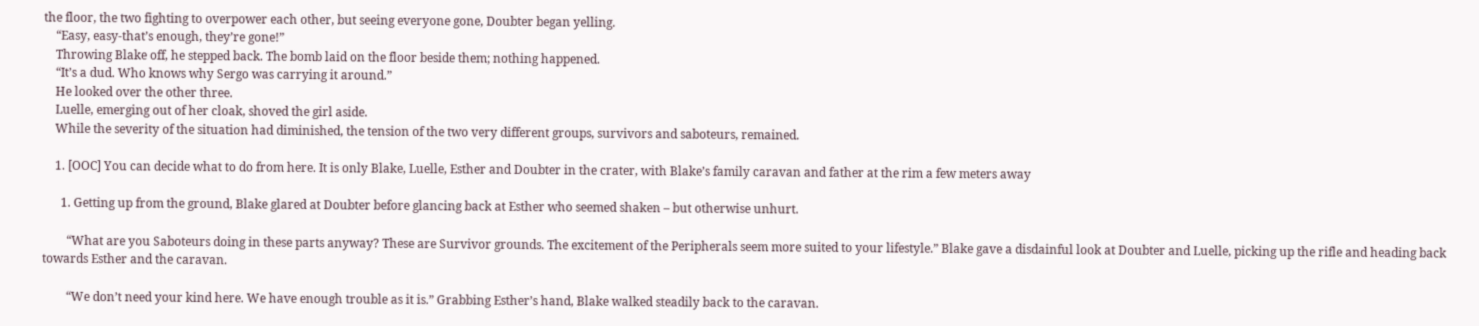the floor, the two fighting to overpower each other, but seeing everyone gone, Doubter began yelling.
    “Easy, easy-that’s enough, they’re gone!”
    Throwing Blake off, he stepped back. The bomb laid on the floor beside them; nothing happened.
    “It’s a dud. Who knows why Sergo was carrying it around.”
    He looked over the other three.
    Luelle, emerging out of her cloak, shoved the girl aside.
    While the severity of the situation had diminished, the tension of the two very different groups, survivors and saboteurs, remained.

    1. [OOC] You can decide what to do from here. It is only Blake, Luelle, Esther and Doubter in the crater, with Blake’s family caravan and father at the rim a few meters away

      1. Getting up from the ground, Blake glared at Doubter before glancing back at Esther who seemed shaken – but otherwise unhurt.

        “What are you Saboteurs doing in these parts anyway? These are Survivor grounds. The excitement of the Peripherals seem more suited to your lifestyle.” Blake gave a disdainful look at Doubter and Luelle, picking up the rifle and heading back towards Esther and the caravan.

        “We don’t need your kind here. We have enough trouble as it is.” Grabbing Esther’s hand, Blake walked steadily back to the caravan.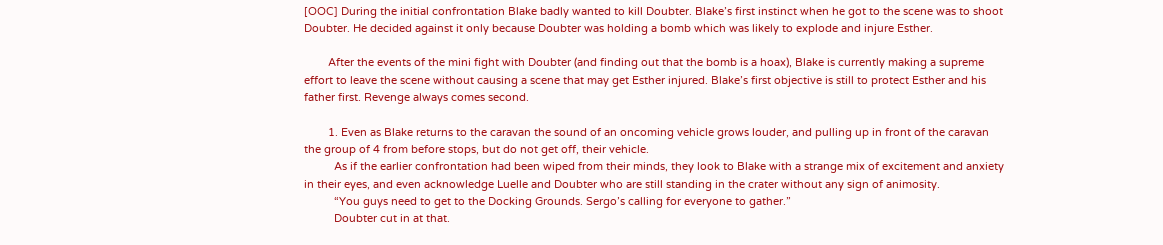[OOC] During the initial confrontation Blake badly wanted to kill Doubter. Blake’s first instinct when he got to the scene was to shoot Doubter. He decided against it only because Doubter was holding a bomb which was likely to explode and injure Esther.

        After the events of the mini fight with Doubter (and finding out that the bomb is a hoax), Blake is currently making a supreme effort to leave the scene without causing a scene that may get Esther injured. Blake’s first objective is still to protect Esther and his father first. Revenge always comes second.

        1. Even as Blake returns to the caravan the sound of an oncoming vehicle grows louder, and pulling up in front of the caravan the group of 4 from before stops, but do not get off, their vehicle.
          As if the earlier confrontation had been wiped from their minds, they look to Blake with a strange mix of excitement and anxiety in their eyes, and even acknowledge Luelle and Doubter who are still standing in the crater without any sign of animosity.
          “You guys need to get to the Docking Grounds. Sergo’s calling for everyone to gather.”
          Doubter cut in at that.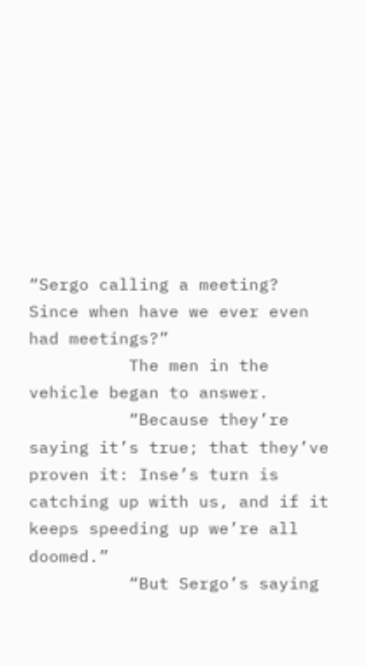“Sergo calling a meeting? Since when have we ever even had meetings?”
          The men in the vehicle began to answer.
          “Because they’re saying it’s true; that they’ve proven it: Inse’s turn is catching up with us, and if it keeps speeding up we’re all doomed.”
          “But Sergo’s saying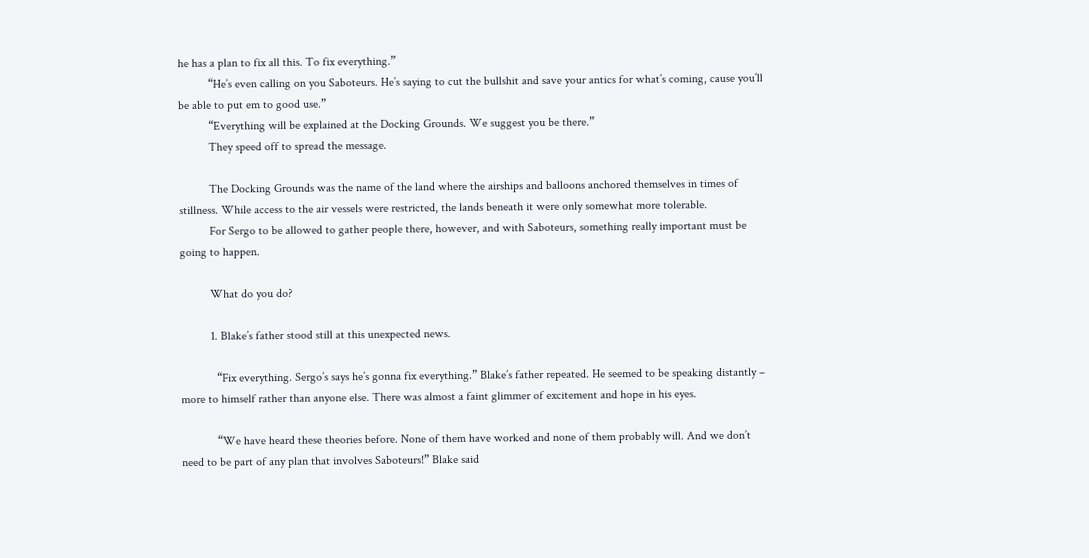he has a plan to fix all this. To fix everything.”
          “He’s even calling on you Saboteurs. He’s saying to cut the bullshit and save your antics for what’s coming, cause you’ll be able to put em to good use.”
          “Everything will be explained at the Docking Grounds. We suggest you be there.”
          They speed off to spread the message.

          The Docking Grounds was the name of the land where the airships and balloons anchored themselves in times of stillness. While access to the air vessels were restricted, the lands beneath it were only somewhat more tolerable.
          For Sergo to be allowed to gather people there, however, and with Saboteurs, something really important must be going to happen.

          What do you do?

          1. Blake’s father stood still at this unexpected news.

            “Fix everything. Sergo’s says he’s gonna fix everything.” Blake’s father repeated. He seemed to be speaking distantly – more to himself rather than anyone else. There was almost a faint glimmer of excitement and hope in his eyes.

            “We have heard these theories before. None of them have worked and none of them probably will. And we don’t need to be part of any plan that involves Saboteurs!” Blake said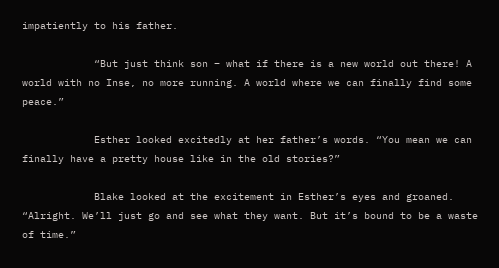impatiently to his father.

            “But just think son – what if there is a new world out there! A world with no Inse, no more running. A world where we can finally find some peace.”

            Esther looked excitedly at her father’s words. “You mean we can finally have a pretty house like in the old stories?”

            Blake looked at the excitement in Esther’s eyes and groaned. “Alright. We’ll just go and see what they want. But it’s bound to be a waste of time.”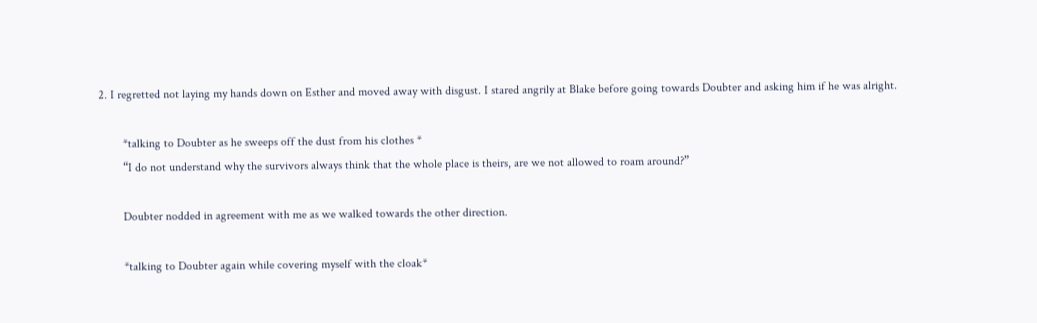2. I regretted not laying my hands down on Esther and moved away with disgust. I stared angrily at Blake before going towards Doubter and asking him if he was alright.

        *talking to Doubter as he sweeps off the dust from his clothes *
        “I do not understand why the survivors always think that the whole place is theirs, are we not allowed to roam around?”

        Doubter nodded in agreement with me as we walked towards the other direction.

        *talking to Doubter again while covering myself with the cloak*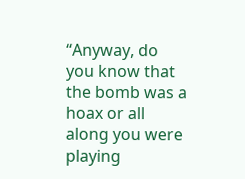“Anyway, do you know that the bomb was a hoax or all along you were playing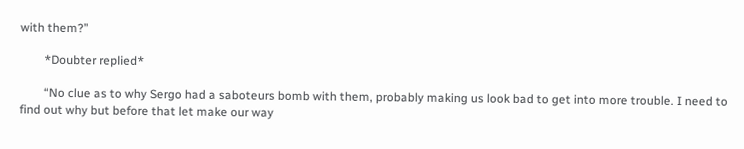with them?”

        *Doubter replied*

        “No clue as to why Sergo had a saboteurs bomb with them, probably making us look bad to get into more trouble. I need to find out why but before that let make our way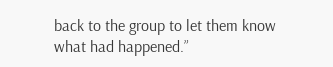back to the group to let them know what had happened.”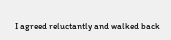I agreed reluctantly and walked back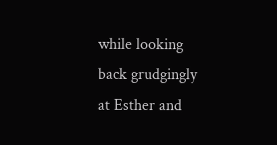while looking back grudgingly at Esther and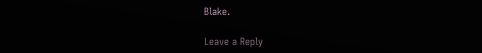Blake.

Leave a Reply